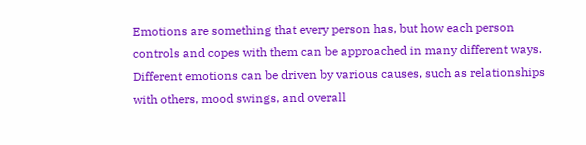Emotions are something that every person has, but how each person controls and copes with them can be approached in many different ways. Different emotions can be driven by various causes, such as relationships with others, mood swings, and overall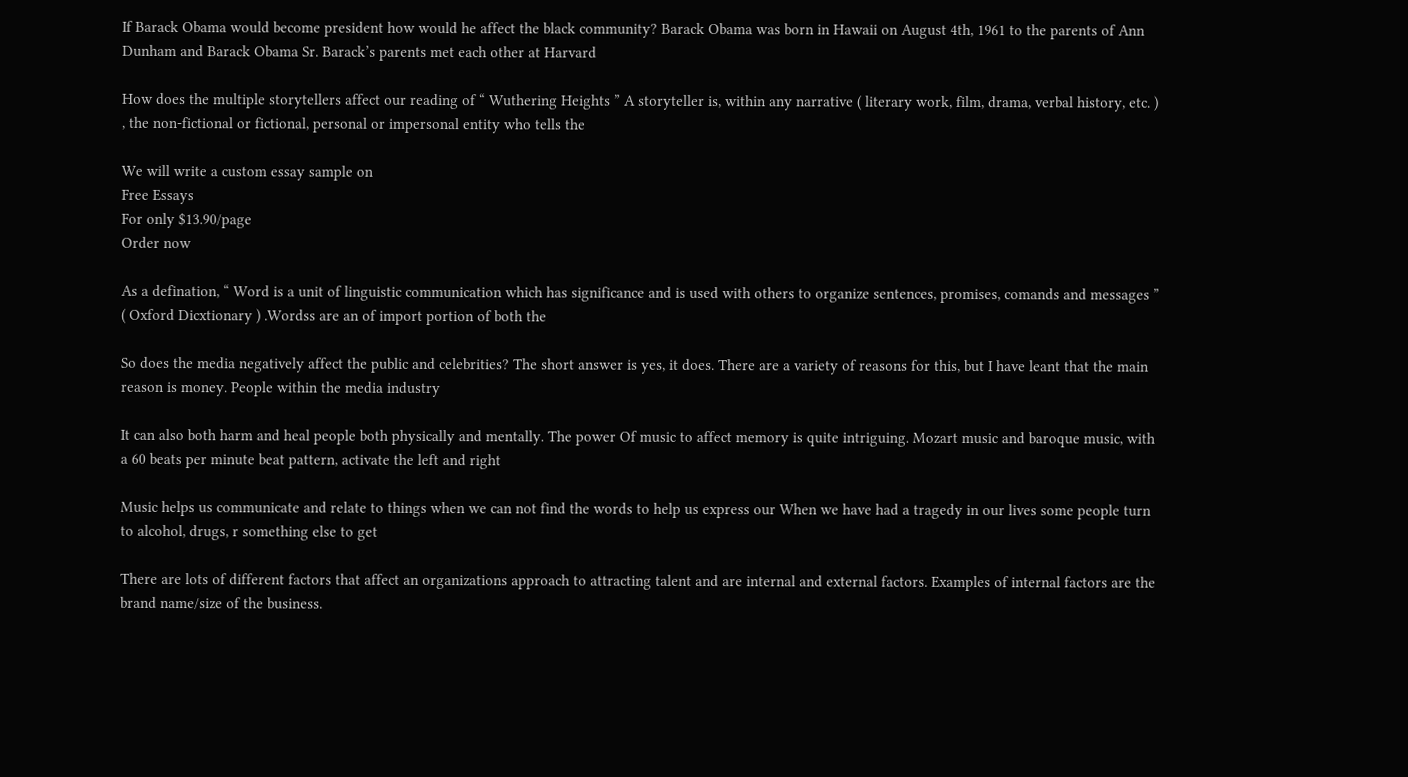If Barack Obama would become president how would he affect the black community? Barack Obama was born in Hawaii on August 4th, 1961 to the parents of Ann Dunham and Barack Obama Sr. Barack’s parents met each other at Harvard

How does the multiple storytellers affect our reading of “ Wuthering Heights ” A storyteller is, within any narrative ( literary work, film, drama, verbal history, etc. ) , the non-fictional or fictional, personal or impersonal entity who tells the

We will write a custom essay sample on
Free Essays
For only $13.90/page
Order now

As a defination, “ Word is a unit of linguistic communication which has significance and is used with others to organize sentences, promises, comands and messages ” ( Oxford Dicxtionary ) .Wordss are an of import portion of both the

So does the media negatively affect the public and celebrities? The short answer is yes, it does. There are a variety of reasons for this, but I have leant that the main reason is money. People within the media industry

It can also both harm and heal people both physically and mentally. The power Of music to affect memory is quite intriguing. Mozart music and baroque music, with a 60 beats per minute beat pattern, activate the left and right

Music helps us communicate and relate to things when we can not find the words to help us express our When we have had a tragedy in our lives some people turn to alcohol, drugs, r something else to get

There are lots of different factors that affect an organizations approach to attracting talent and are internal and external factors. Examples of internal factors are the brand name/size of the business.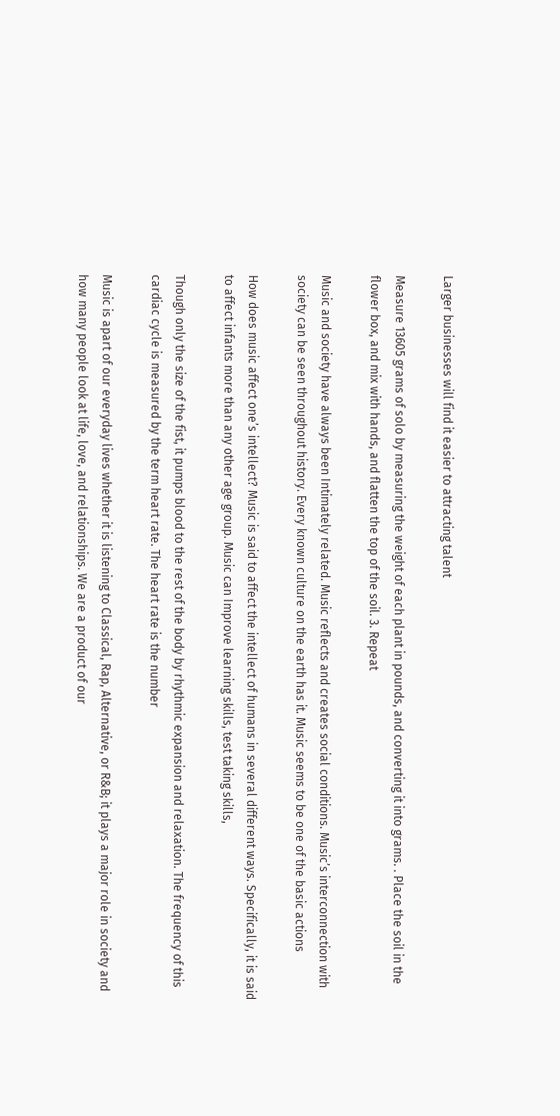Larger businesses will find it easier to attracting talent

Measure 13605 grams of solo by measuring the weight of each plant in pounds, and converting it into grams. . Place the soil in the flower box, and mix with hands, and flatten the top of the soil. 3. Repeat

Music and society have always been Intimately related. Music reflects and creates social conditions. Music’s interconnection with society can be seen throughout history. Every known culture on the earth has it. Music seems to be one of the basic actions

How does music affect one’s intellect? Music is said to affect the intellect of humans in several different ways. Specifically, it is said to affect infants more than any other age group. Music can Improve learning skills, test taking skills,

Though only the size of the fist, it pumps blood to the rest of the body by rhythmic expansion and relaxation. The frequency of this cardiac cycle is measured by the term heart rate. The heart rate is the number

Music is apart of our everyday lives whether it is listening to Classical, Rap, Alternative, or R&B; it plays a major role in society and how many people look at life, love, and relationships. We are a product of our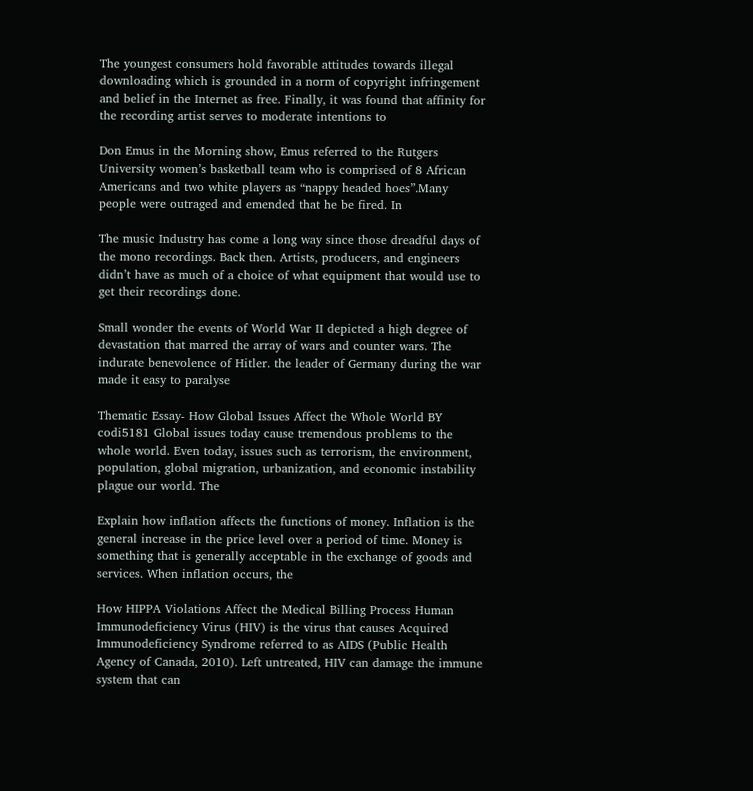The youngest consumers hold favorable attitudes towards illegal downloading which is grounded in a norm of copyright infringement and belief in the Internet as free. Finally, it was found that affinity for the recording artist serves to moderate intentions to

Don Emus in the Morning show, Emus referred to the Rutgers University women’s basketball team who is comprised of 8 African Americans and two white players as “nappy headed hoes”.Many people were outraged and emended that he be fired. In

The music Industry has come a long way since those dreadful days of the mono recordings. Back then. Artists, producers, and engineers didn’t have as much of a choice of what equipment that would use to get their recordings done.

Small wonder the events of World War II depicted a high degree of devastation that marred the array of wars and counter wars. The indurate benevolence of Hitler. the leader of Germany during the war made it easy to paralyse

Thematic Essay- How Global Issues Affect the Whole World BY codi5181 Global issues today cause tremendous problems to the whole world. Even today, issues such as terrorism, the environment, population, global migration, urbanization, and economic instability plague our world. The

Explain how inflation affects the functions of money. Inflation is the general increase in the price level over a period of time. Money is something that is generally acceptable in the exchange of goods and services. When inflation occurs, the

How HIPPA Violations Affect the Medical Billing Process Human Immunodeficiency Virus (HIV) is the virus that causes Acquired Immunodeficiency Syndrome referred to as AIDS (Public Health Agency of Canada, 2010). Left untreated, HIV can damage the immune system that can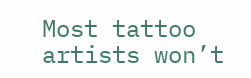Most tattoo artists won’t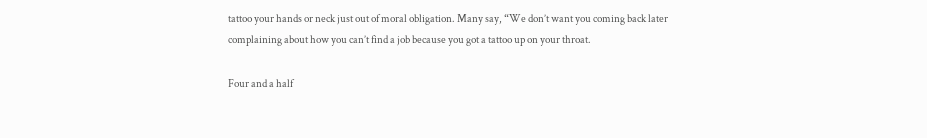tattoo your hands or neck just out of moral obligation. Many say, “We don’t want you coming back later complaining about how you can’t find a job because you got a tattoo up on your throat.

Four and a half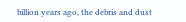billion years ago, the debris and dust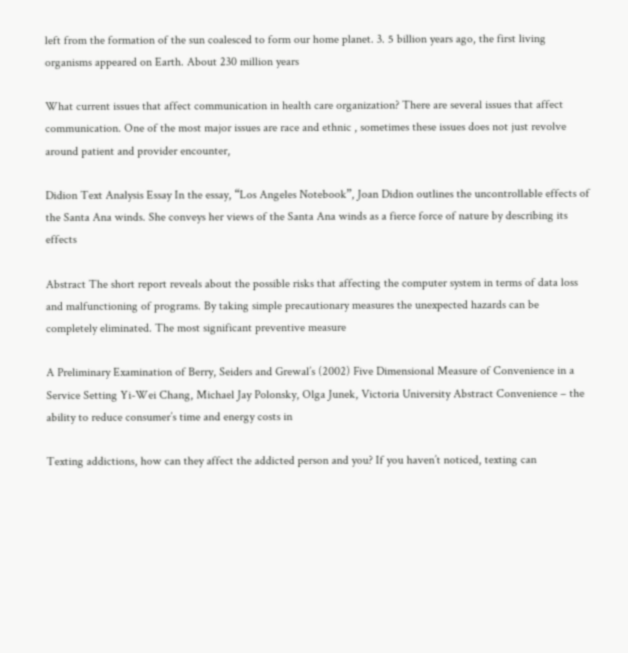left from the formation of the sun coalesced to form our home planet. 3. 5 billion years ago, the first living organisms appeared on Earth. About 230 million years

What current issues that affect communication in health care organization? There are several issues that affect communication. One of the most major issues are race and ethnic , sometimes these issues does not just revolve around patient and provider encounter,

Didion Text Analysis Essay In the essay, “Los Angeles Notebook”, Joan Didion outlines the uncontrollable effects of the Santa Ana winds. She conveys her views of the Santa Ana winds as a fierce force of nature by describing its effects

Abstract The short report reveals about the possible risks that affecting the computer system in terms of data loss and malfunctioning of programs. By taking simple precautionary measures the unexpected hazards can be completely eliminated. The most significant preventive measure

A Preliminary Examination of Berry, Seiders and Grewal’s (2002) Five Dimensional Measure of Convenience in a Service Setting Yi-Wei Chang, Michael Jay Polonsky, Olga Junek, Victoria University Abstract Convenience – the ability to reduce consumer’s time and energy costs in

Texting addictions, how can they affect the addicted person and you? If you haven’t noticed, texting can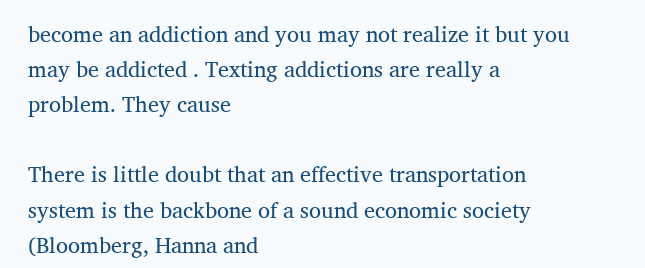become an addiction and you may not realize it but you may be addicted . Texting addictions are really a problem. They cause

There is little doubt that an effective transportation system is the backbone of a sound economic society (Bloomberg, Hanna and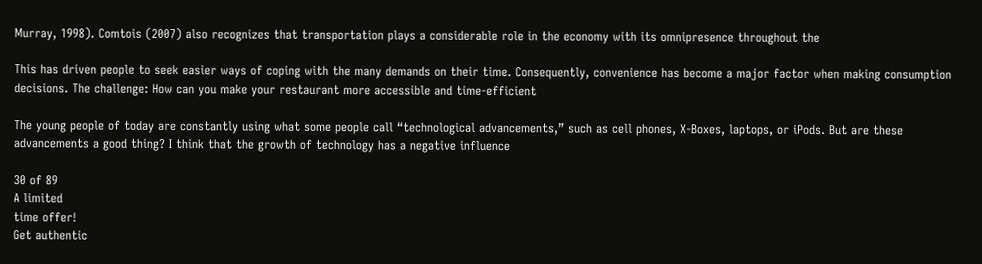Murray, 1998). Comtois (2007) also recognizes that transportation plays a considerable role in the economy with its omnipresence throughout the

This has driven people to seek easier ways of coping with the many demands on their time. Consequently, convenience has become a major factor when making consumption decisions. The challenge: How can you make your restaurant more accessible and time-efficient

The young people of today are constantly using what some people call “technological advancements,” such as cell phones, X-Boxes, laptops, or iPods. But are these advancements a good thing? I think that the growth of technology has a negative influence

30 of 89
A limited
time offer!
Get authentic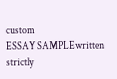custom
ESSAY SAMPLEwritten strictly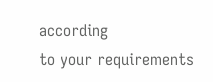according
to your requirements